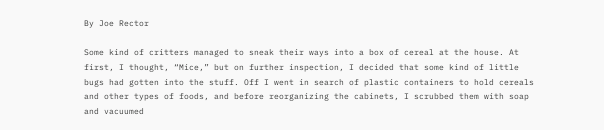By Joe Rector

Some kind of critters managed to sneak their ways into a box of cereal at the house. At first, I thought, “Mice,” but on further inspection, I decided that some kind of little bugs had gotten into the stuff. Off I went in search of plastic containers to hold cereals and other types of foods, and before reorganizing the cabinets, I scrubbed them with soap and vacuumed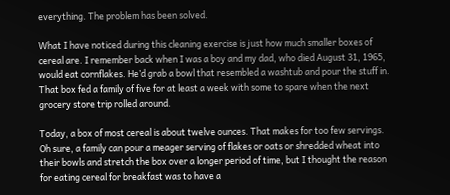everything. The problem has been solved.

What I have noticed during this cleaning exercise is just how much smaller boxes of cereal are. I remember back when I was a boy and my dad, who died August 31, 1965, would eat cornflakes. He’d grab a bowl that resembled a washtub and pour the stuff in. That box fed a family of five for at least a week with some to spare when the next grocery store trip rolled around.

Today, a box of most cereal is about twelve ounces. That makes for too few servings. Oh sure, a family can pour a meager serving of flakes or oats or shredded wheat into their bowls and stretch the box over a longer period of time, but I thought the reason for eating cereal for breakfast was to have a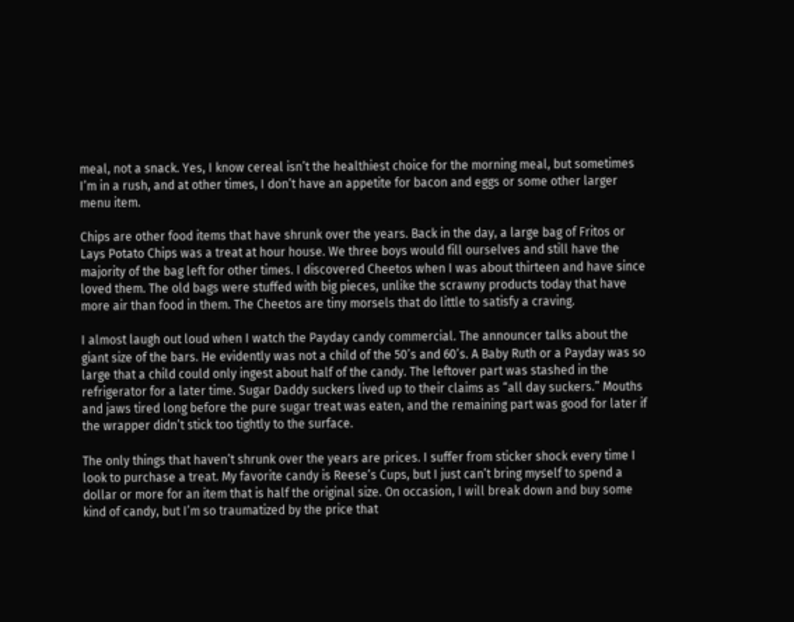meal, not a snack. Yes, I know cereal isn’t the healthiest choice for the morning meal, but sometimes I’m in a rush, and at other times, I don’t have an appetite for bacon and eggs or some other larger menu item.

Chips are other food items that have shrunk over the years. Back in the day, a large bag of Fritos or Lays Potato Chips was a treat at hour house. We three boys would fill ourselves and still have the majority of the bag left for other times. I discovered Cheetos when I was about thirteen and have since loved them. The old bags were stuffed with big pieces, unlike the scrawny products today that have more air than food in them. The Cheetos are tiny morsels that do little to satisfy a craving.

I almost laugh out loud when I watch the Payday candy commercial. The announcer talks about the giant size of the bars. He evidently was not a child of the 50’s and 60’s. A Baby Ruth or a Payday was so large that a child could only ingest about half of the candy. The leftover part was stashed in the refrigerator for a later time. Sugar Daddy suckers lived up to their claims as “all day suckers.” Mouths and jaws tired long before the pure sugar treat was eaten, and the remaining part was good for later if the wrapper didn’t stick too tightly to the surface.

The only things that haven’t shrunk over the years are prices. I suffer from sticker shock every time I look to purchase a treat. My favorite candy is Reese’s Cups, but I just can’t bring myself to spend a dollar or more for an item that is half the original size. On occasion, I will break down and buy some kind of candy, but I’m so traumatized by the price that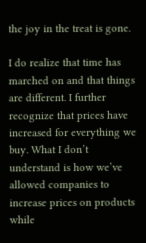the joy in the treat is gone.

I do realize that time has marched on and that things are different. I further recognize that prices have increased for everything we buy. What I don’t understand is how we’ve allowed companies to increase prices on products while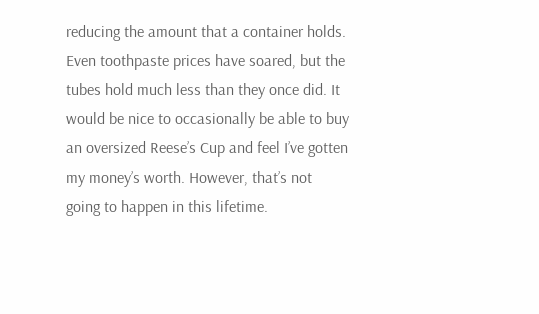reducing the amount that a container holds. Even toothpaste prices have soared, but the tubes hold much less than they once did. It would be nice to occasionally be able to buy an oversized Reese’s Cup and feel I’ve gotten my money’s worth. However, that’s not going to happen in this lifetime.